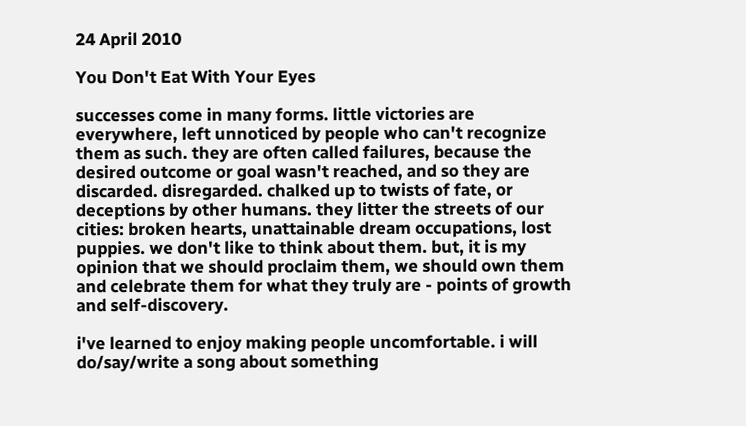24 April 2010

You Don't Eat With Your Eyes

successes come in many forms. little victories are everywhere, left unnoticed by people who can't recognize them as such. they are often called failures, because the desired outcome or goal wasn't reached, and so they are discarded. disregarded. chalked up to twists of fate, or deceptions by other humans. they litter the streets of our cities: broken hearts, unattainable dream occupations, lost puppies. we don't like to think about them. but, it is my opinion that we should proclaim them, we should own them and celebrate them for what they truly are - points of growth and self-discovery.

i've learned to enjoy making people uncomfortable. i will do/say/write a song about something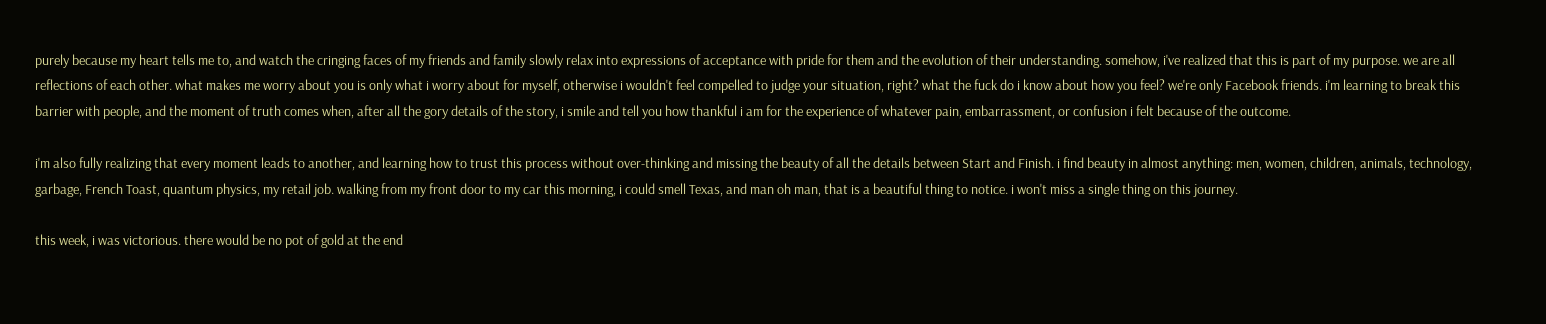purely because my heart tells me to, and watch the cringing faces of my friends and family slowly relax into expressions of acceptance with pride for them and the evolution of their understanding. somehow, i've realized that this is part of my purpose. we are all reflections of each other. what makes me worry about you is only what i worry about for myself, otherwise i wouldn't feel compelled to judge your situation, right? what the fuck do i know about how you feel? we're only Facebook friends. i'm learning to break this barrier with people, and the moment of truth comes when, after all the gory details of the story, i smile and tell you how thankful i am for the experience of whatever pain, embarrassment, or confusion i felt because of the outcome.

i'm also fully realizing that every moment leads to another, and learning how to trust this process without over-thinking and missing the beauty of all the details between Start and Finish. i find beauty in almost anything: men, women, children, animals, technology, garbage, French Toast, quantum physics, my retail job. walking from my front door to my car this morning, i could smell Texas, and man oh man, that is a beautiful thing to notice. i won't miss a single thing on this journey.

this week, i was victorious. there would be no pot of gold at the end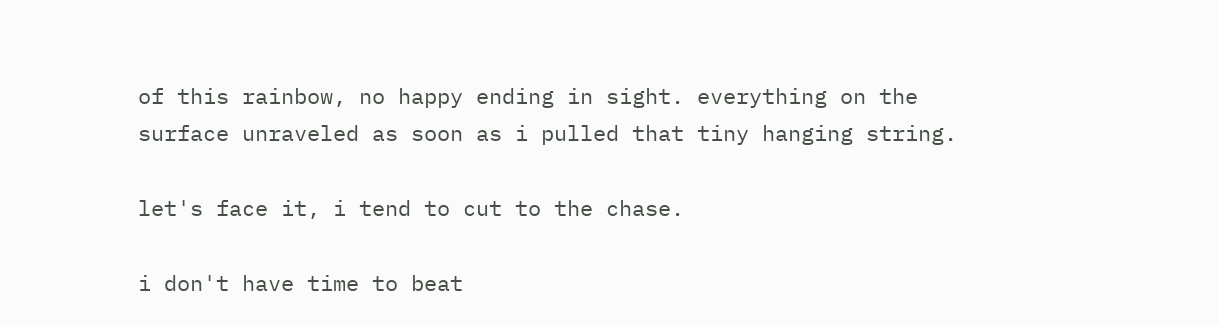of this rainbow, no happy ending in sight. everything on the surface unraveled as soon as i pulled that tiny hanging string.

let's face it, i tend to cut to the chase.

i don't have time to beat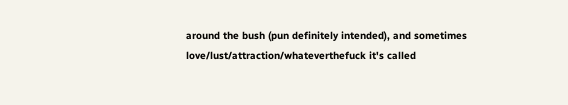around the bush (pun definitely intended), and sometimes love/lust/attraction/whateverthefuck it's called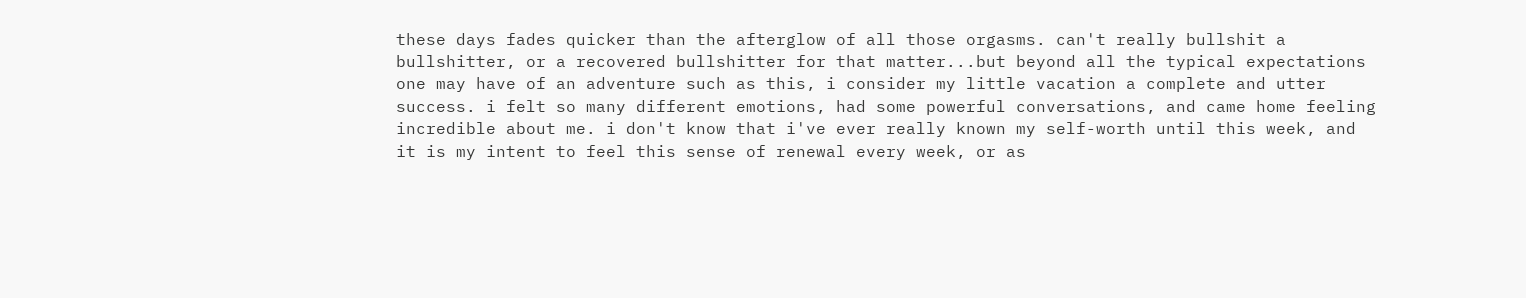these days fades quicker than the afterglow of all those orgasms. can't really bullshit a bullshitter, or a recovered bullshitter for that matter...but beyond all the typical expectations one may have of an adventure such as this, i consider my little vacation a complete and utter success. i felt so many different emotions, had some powerful conversations, and came home feeling incredible about me. i don't know that i've ever really known my self-worth until this week, and it is my intent to feel this sense of renewal every week, or as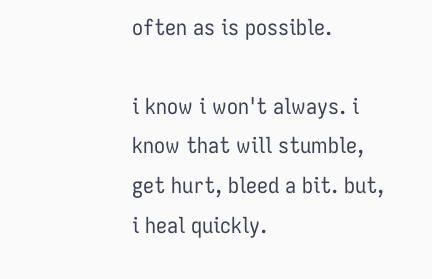often as is possible.

i know i won't always. i know that will stumble, get hurt, bleed a bit. but, i heal quickly.